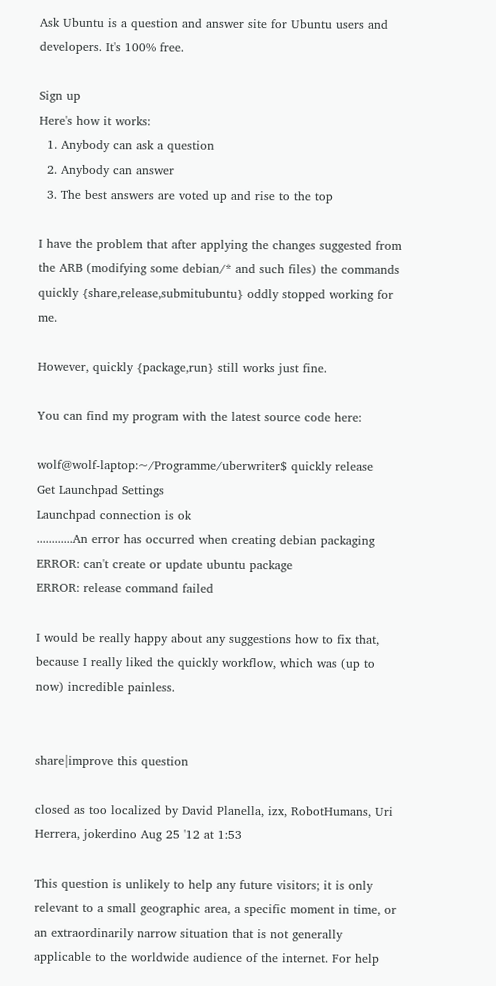Ask Ubuntu is a question and answer site for Ubuntu users and developers. It's 100% free.

Sign up
Here's how it works:
  1. Anybody can ask a question
  2. Anybody can answer
  3. The best answers are voted up and rise to the top

I have the problem that after applying the changes suggested from the ARB (modifying some debian/* and such files) the commands quickly {share,release,submitubuntu} oddly stopped working for me.

However, quickly {package,run} still works just fine.

You can find my program with the latest source code here:

wolf@wolf-laptop:~/Programme/uberwriter$ quickly release
Get Launchpad Settings
Launchpad connection is ok
............An error has occurred when creating debian packaging
ERROR: can't create or update ubuntu package
ERROR: release command failed

I would be really happy about any suggestions how to fix that, because I really liked the quickly workflow, which was (up to now) incredible painless.


share|improve this question

closed as too localized by David Planella, izx, RobotHumans, Uri Herrera, jokerdino Aug 25 '12 at 1:53

This question is unlikely to help any future visitors; it is only relevant to a small geographic area, a specific moment in time, or an extraordinarily narrow situation that is not generally applicable to the worldwide audience of the internet. For help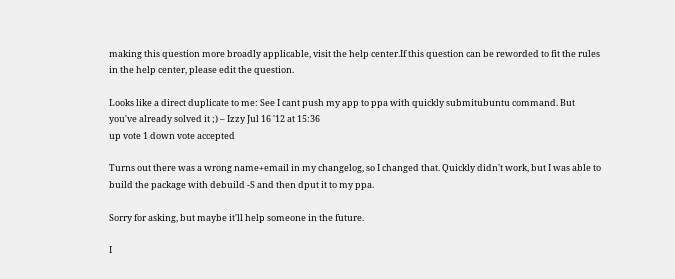making this question more broadly applicable, visit the help center.If this question can be reworded to fit the rules in the help center, please edit the question.

Looks like a direct duplicate to me: See I cant push my app to ppa with quickly submitubuntu command. But you've already solved it ;) – Izzy Jul 16 '12 at 15:36
up vote 1 down vote accepted

Turns out there was a wrong name+email in my changelog, so I changed that. Quickly didn't work, but I was able to build the package with debuild -S and then dput it to my ppa.

Sorry for asking, but maybe it'll help someone in the future.

I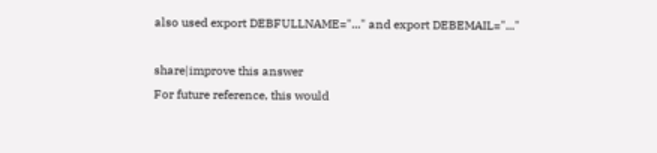also used export DEBFULLNAME="..." and export DEBEMAIL="..."

share|improve this answer
For future reference, this would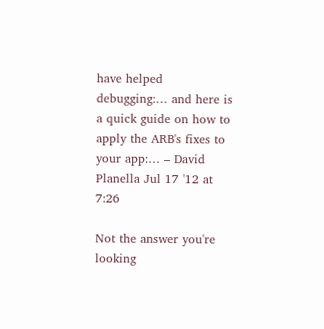have helped debugging:… and here is a quick guide on how to apply the ARB's fixes to your app:… – David Planella Jul 17 '12 at 7:26

Not the answer you're looking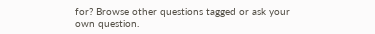for? Browse other questions tagged or ask your own question.